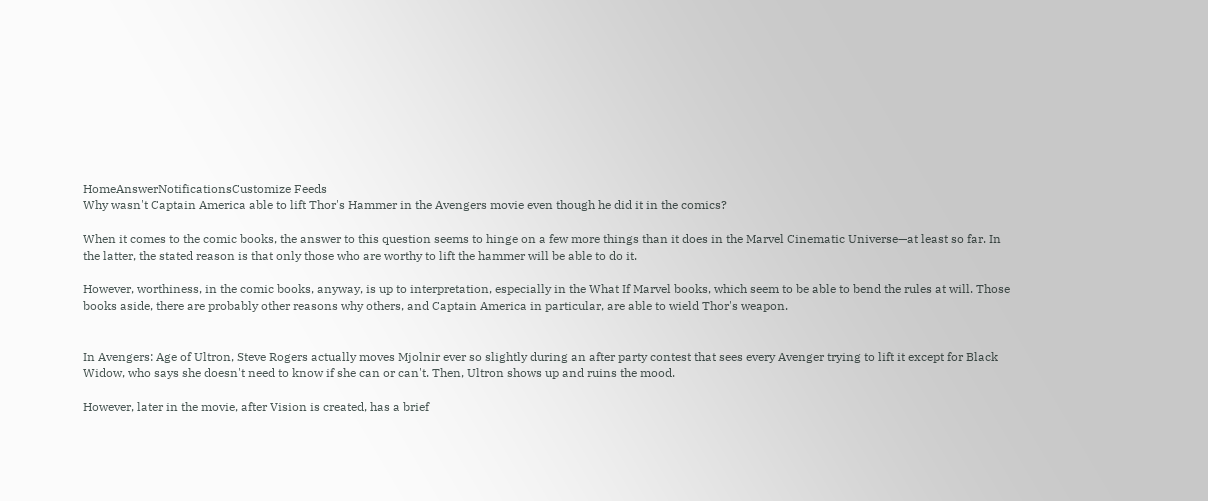HomeAnswerNotificationsCustomize Feeds
Why wasn't Captain America able to lift Thor's Hammer in the Avengers movie even though he did it in the comics?

When it comes to the comic books, the answer to this question seems to hinge on a few more things than it does in the Marvel Cinematic Universe—at least so far. In the latter, the stated reason is that only those who are worthy to lift the hammer will be able to do it.

However, worthiness, in the comic books, anyway, is up to interpretation, especially in the What If Marvel books, which seem to be able to bend the rules at will. Those books aside, there are probably other reasons why others, and Captain America in particular, are able to wield Thor's weapon.


In Avengers: Age of Ultron, Steve Rogers actually moves Mjolnir ever so slightly during an after party contest that sees every Avenger trying to lift it except for Black Widow, who says she doesn't need to know if she can or can't. Then, Ultron shows up and ruins the mood.

However, later in the movie, after Vision is created, has a brief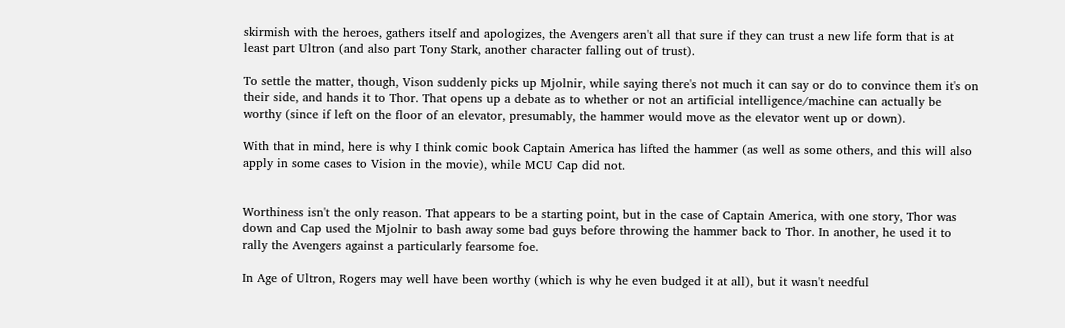skirmish with the heroes, gathers itself and apologizes, the Avengers aren't all that sure if they can trust a new life form that is at least part Ultron (and also part Tony Stark, another character falling out of trust).

To settle the matter, though, Vison suddenly picks up Mjolnir, while saying there's not much it can say or do to convince them it's on their side, and hands it to Thor. That opens up a debate as to whether or not an artificial intelligence/machine can actually be worthy (since if left on the floor of an elevator, presumably, the hammer would move as the elevator went up or down).

With that in mind, here is why I think comic book Captain America has lifted the hammer (as well as some others, and this will also apply in some cases to Vision in the movie), while MCU Cap did not.


Worthiness isn't the only reason. That appears to be a starting point, but in the case of Captain America, with one story, Thor was down and Cap used the Mjolnir to bash away some bad guys before throwing the hammer back to Thor. In another, he used it to rally the Avengers against a particularly fearsome foe.

In Age of Ultron, Rogers may well have been worthy (which is why he even budged it at all), but it wasn't needful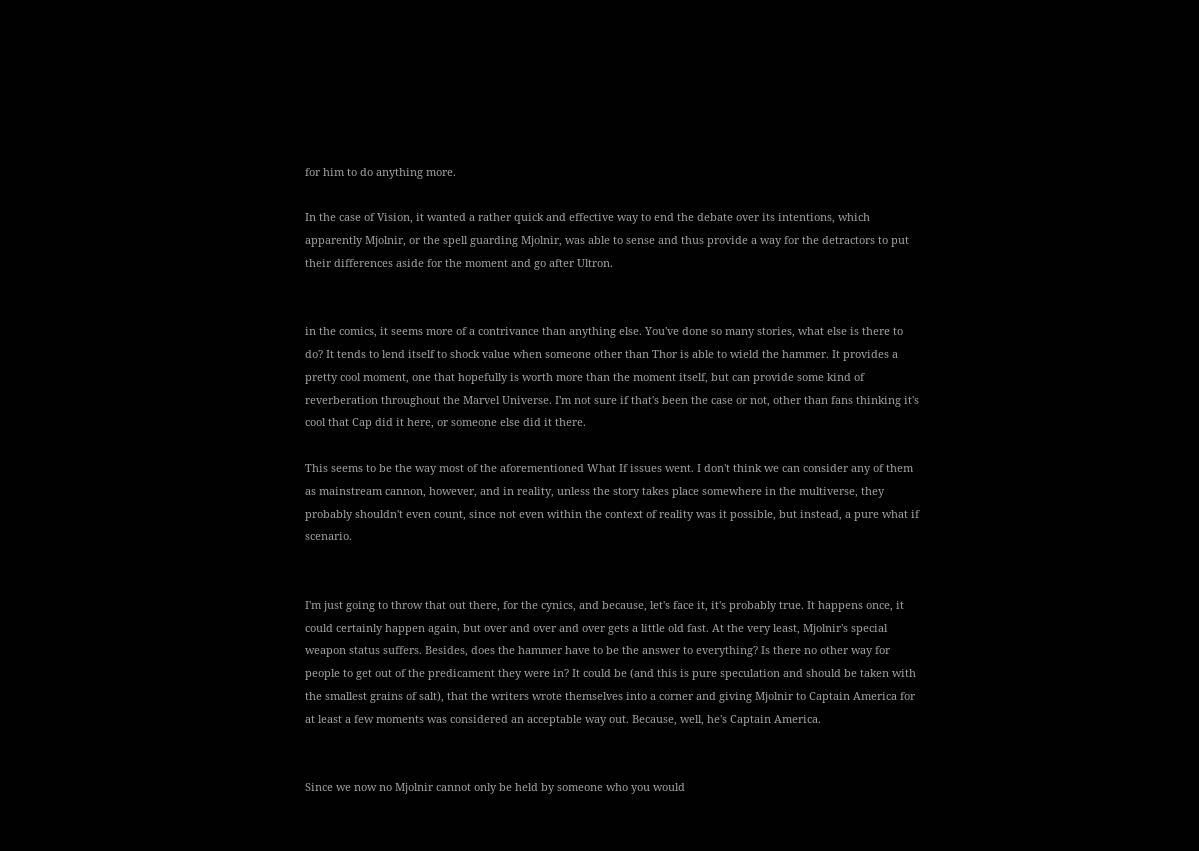for him to do anything more.

In the case of Vision, it wanted a rather quick and effective way to end the debate over its intentions, which apparently Mjolnir, or the spell guarding Mjolnir, was able to sense and thus provide a way for the detractors to put their differences aside for the moment and go after Ultron.


in the comics, it seems more of a contrivance than anything else. You've done so many stories, what else is there to do? It tends to lend itself to shock value when someone other than Thor is able to wield the hammer. It provides a pretty cool moment, one that hopefully is worth more than the moment itself, but can provide some kind of reverberation throughout the Marvel Universe. I'm not sure if that's been the case or not, other than fans thinking it's cool that Cap did it here, or someone else did it there.

This seems to be the way most of the aforementioned What If issues went. I don't think we can consider any of them as mainstream cannon, however, and in reality, unless the story takes place somewhere in the multiverse, they probably shouldn't even count, since not even within the context of reality was it possible, but instead, a pure what if scenario.


I'm just going to throw that out there, for the cynics, and because, let's face it, it's probably true. It happens once, it could certainly happen again, but over and over and over gets a little old fast. At the very least, Mjolnir's special weapon status suffers. Besides, does the hammer have to be the answer to everything? Is there no other way for people to get out of the predicament they were in? It could be (and this is pure speculation and should be taken with the smallest grains of salt), that the writers wrote themselves into a corner and giving Mjolnir to Captain America for at least a few moments was considered an acceptable way out. Because, well, he's Captain America.


Since we now no Mjolnir cannot only be held by someone who you would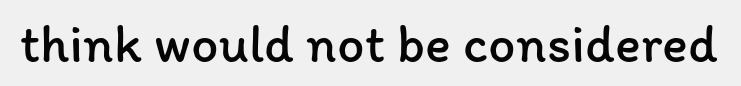think would not be considered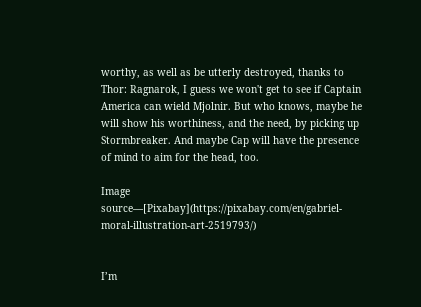worthy, as well as be utterly destroyed, thanks to Thor: Ragnarok, I guess we won't get to see if Captain America can wield Mjolnir. But who knows, maybe he will show his worthiness, and the need, by picking up Stormbreaker. And maybe Cap will have the presence of mind to aim for the head, too.

Image source—[Pixabay](https://pixabay.com/en/gabriel-moral-illustration-art-2519793/)


I’m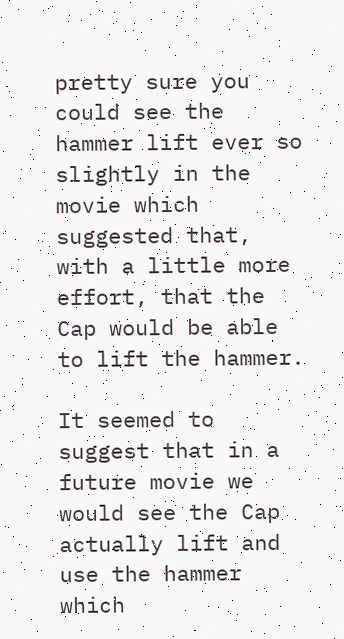pretty sure you could see the hammer lift ever so slightly in the movie which suggested that, with a little more effort, that the Cap would be able to lift the hammer.

It seemed to suggest that in a future movie we would see the Cap actually lift and use the hammer which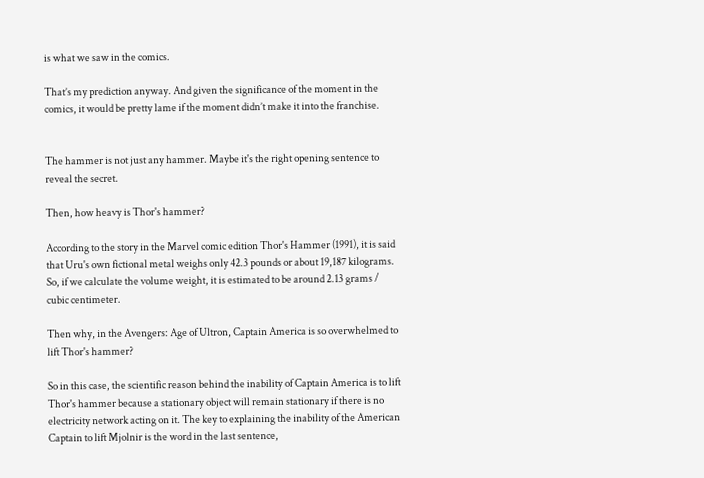is what we saw in the comics.

That’s my prediction anyway. And given the significance of the moment in the comics, it would be pretty lame if the moment didn’t make it into the franchise.


The hammer is not just any hammer. Maybe it's the right opening sentence to reveal the secret.

Then, how heavy is Thor's hammer?

According to the story in the Marvel comic edition Thor's Hammer (1991), it is said that Uru's own fictional metal weighs only 42.3 pounds or about 19,187 kilograms. So, if we calculate the volume weight, it is estimated to be around 2.13 grams / cubic centimeter.

Then why, in the Avengers: Age of Ultron, Captain America is so overwhelmed to lift Thor's hammer?

So in this case, the scientific reason behind the inability of Captain America is to lift Thor's hammer because a stationary object will remain stationary if there is no electricity network acting on it. The key to explaining the inability of the American Captain to lift Mjolnir is the word in the last sentence,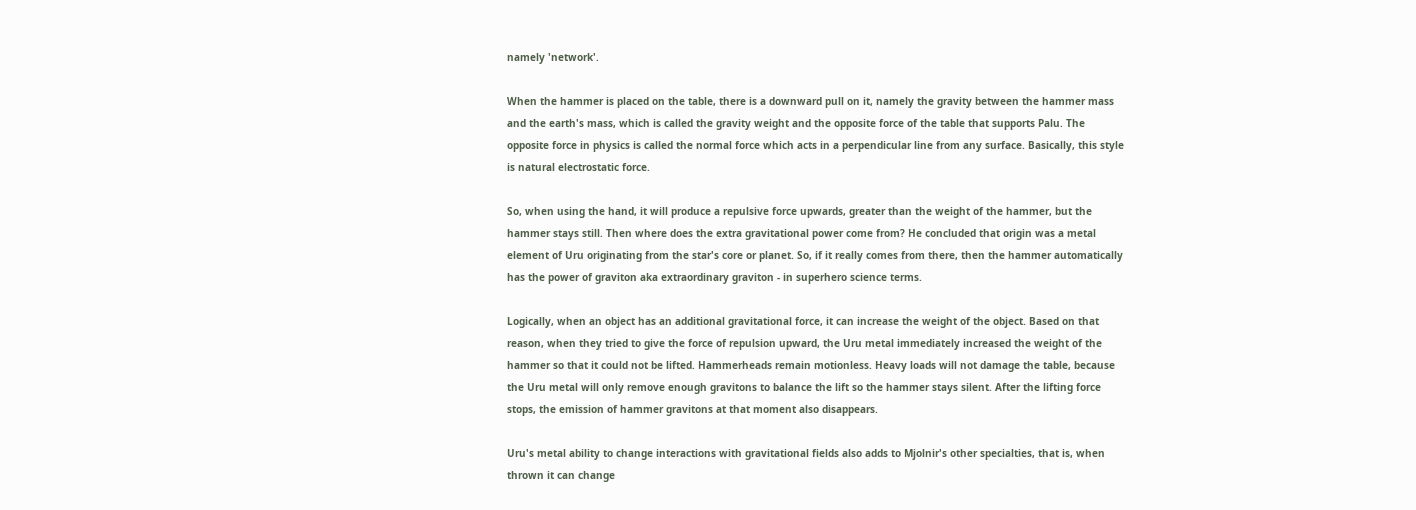namely 'network'.

When the hammer is placed on the table, there is a downward pull on it, namely the gravity between the hammer mass and the earth's mass, which is called the gravity weight and the opposite force of the table that supports Palu. The opposite force in physics is called the normal force which acts in a perpendicular line from any surface. Basically, this style is natural electrostatic force.

So, when using the hand, it will produce a repulsive force upwards, greater than the weight of the hammer, but the hammer stays still. Then where does the extra gravitational power come from? He concluded that origin was a metal element of Uru originating from the star's core or planet. So, if it really comes from there, then the hammer automatically has the power of graviton aka extraordinary graviton - in superhero science terms.

Logically, when an object has an additional gravitational force, it can increase the weight of the object. Based on that reason, when they tried to give the force of repulsion upward, the Uru metal immediately increased the weight of the hammer so that it could not be lifted. Hammerheads remain motionless. Heavy loads will not damage the table, because the Uru metal will only remove enough gravitons to balance the lift so the hammer stays silent. After the lifting force stops, the emission of hammer gravitons at that moment also disappears.

Uru's metal ability to change interactions with gravitational fields also adds to Mjolnir's other specialties, that is, when thrown it can change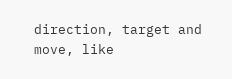direction, target and move, like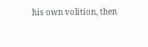his own volition, then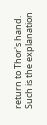return to Thor's hand. Such is the explanation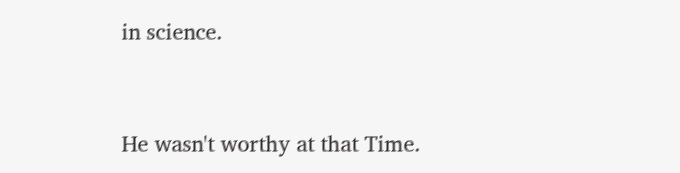in science.


He wasn't worthy at that Time.